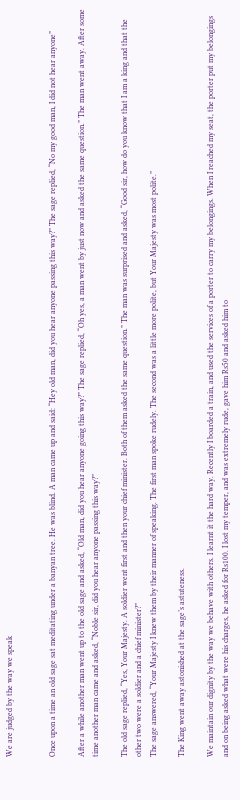We are judged by the way we speak


Once upon a time an old sage sat meditating under a banyan tree. He was blind. A man came up and said: “Hey old man, did you hear anyone passing this way?” The sage replied, “No my good man, I did not hear anyone”

After a while another man went up to the old sage and asked, “Old man, did you hear anyone going this way?” The sage replied, “Oh yes, a man went by just now and asked the same question.” The man went away. After some time another man came and asked, “Noble sir, did you hear anyone passing this way?”

The old sage replied, “Yes, Your Majesty. A soldier went first and then your chief minister. Both of them asked the same question.” The man was surprised and asked, “Good sir, how do you know that I am a king and that the other two were a soldier and a chief minister?”
The sage answered, “Your Majesty I knew them by their manner of speaking. The first man spoke rudely. The second was a little more polite, but Your Majesty was most polite.”

The King went away astonished at the sage’s astuteness.

We maintain our dignity by the way we behave with others. I learnt it the hard way. Recently I boarded a train, and used the services of a porter to carry my belongings. When I reached my seat, the porter put my belongings and on being asked what were his charges, he asked for Rs100. I lost my temper, and was extremely rude, gave him Rs50 and asked him to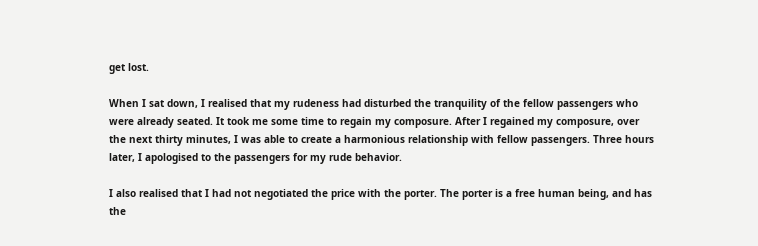get lost.

When I sat down, I realised that my rudeness had disturbed the tranquility of the fellow passengers who were already seated. It took me some time to regain my composure. After I regained my composure, over the next thirty minutes, I was able to create a harmonious relationship with fellow passengers. Three hours later, I apologised to the passengers for my rude behavior.

I also realised that I had not negotiated the price with the porter. The porter is a free human being, and has the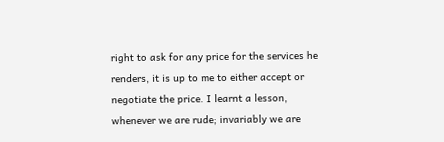right to ask for any price for the services he renders, it is up to me to either accept or negotiate the price. I learnt a lesson, whenever we are rude; invariably we are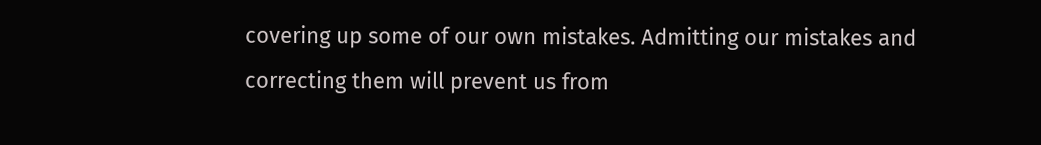covering up some of our own mistakes. Admitting our mistakes and correcting them will prevent us from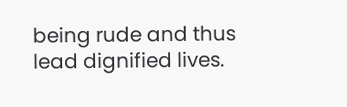being rude and thus lead dignified lives.